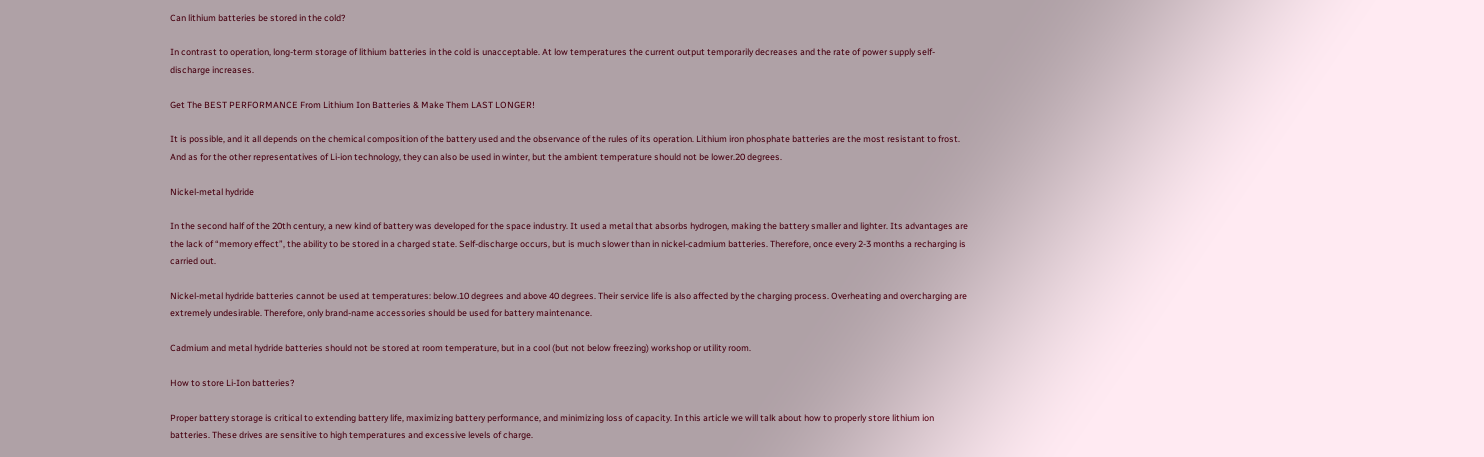Can lithium batteries be stored in the cold?

In contrast to operation, long-term storage of lithium batteries in the cold is unacceptable. At low temperatures the current output temporarily decreases and the rate of power supply self-discharge increases.

Get The BEST PERFORMANCE From Lithium Ion Batteries & Make Them LAST LONGER!

It is possible, and it all depends on the chemical composition of the battery used and the observance of the rules of its operation. Lithium iron phosphate batteries are the most resistant to frost. And as for the other representatives of Li-ion technology, they can also be used in winter, but the ambient temperature should not be lower.20 degrees.

Nickel-metal hydride

In the second half of the 20th century, a new kind of battery was developed for the space industry. It used a metal that absorbs hydrogen, making the battery smaller and lighter. Its advantages are the lack of “memory effect”, the ability to be stored in a charged state. Self-discharge occurs, but is much slower than in nickel-cadmium batteries. Therefore, once every 2-3 months a recharging is carried out.

Nickel-metal hydride batteries cannot be used at temperatures: below.10 degrees and above 40 degrees. Their service life is also affected by the charging process. Overheating and overcharging are extremely undesirable. Therefore, only brand-name accessories should be used for battery maintenance.

Cadmium and metal hydride batteries should not be stored at room temperature, but in a cool (but not below freezing) workshop or utility room.

How to store Li-Ion batteries?

Proper battery storage is critical to extending battery life, maximizing battery performance, and minimizing loss of capacity. In this article we will talk about how to properly store lithium ion batteries. These drives are sensitive to high temperatures and excessive levels of charge.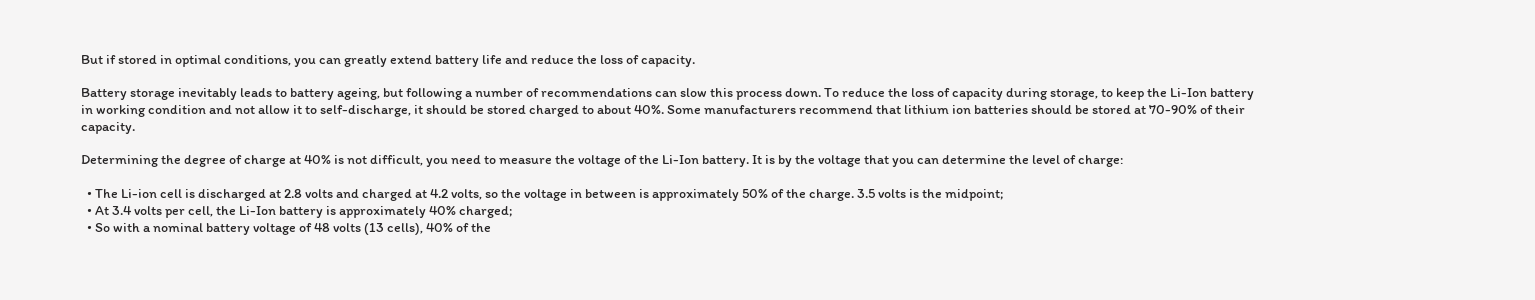But if stored in optimal conditions, you can greatly extend battery life and reduce the loss of capacity.

Battery storage inevitably leads to battery ageing, but following a number of recommendations can slow this process down. To reduce the loss of capacity during storage, to keep the Li-Ion battery in working condition and not allow it to self-discharge, it should be stored charged to about 40%. Some manufacturers recommend that lithium ion batteries should be stored at 70-90% of their capacity.

Determining the degree of charge at 40% is not difficult, you need to measure the voltage of the Li-Ion battery. It is by the voltage that you can determine the level of charge:

  • The Li-ion cell is discharged at 2.8 volts and charged at 4.2 volts, so the voltage in between is approximately 50% of the charge. 3.5 volts is the midpoint;
  • At 3.4 volts per cell, the Li-Ion battery is approximately 40% charged;
  • So with a nominal battery voltage of 48 volts (13 cells), 40% of the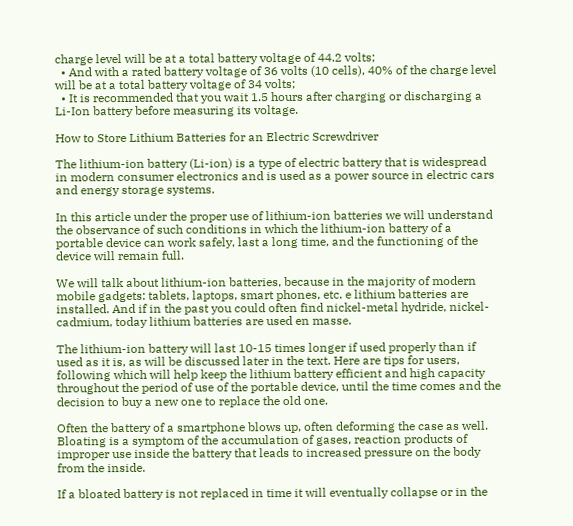charge level will be at a total battery voltage of 44.2 volts;
  • And with a rated battery voltage of 36 volts (10 cells), 40% of the charge level will be at a total battery voltage of 34 volts;
  • It is recommended that you wait 1.5 hours after charging or discharging a Li-Ion battery before measuring its voltage.

How to Store Lithium Batteries for an Electric Screwdriver

The lithium-ion battery (Li-ion) is a type of electric battery that is widespread in modern consumer electronics and is used as a power source in electric cars and energy storage systems.

In this article under the proper use of lithium-ion batteries we will understand the observance of such conditions in which the lithium-ion battery of a portable device can work safely, last a long time, and the functioning of the device will remain full.

We will talk about lithium-ion batteries, because in the majority of modern mobile gadgets: tablets, laptops, smart phones, etc. e lithium batteries are installed. And if in the past you could often find nickel-metal hydride, nickel-cadmium, today lithium batteries are used en masse.

The lithium-ion battery will last 10-15 times longer if used properly than if used as it is, as will be discussed later in the text. Here are tips for users, following which will help keep the lithium battery efficient and high capacity throughout the period of use of the portable device, until the time comes and the decision to buy a new one to replace the old one.

Often the battery of a smartphone blows up, often deforming the case as well. Bloating is a symptom of the accumulation of gases, reaction products of improper use inside the battery that leads to increased pressure on the body from the inside.

If a bloated battery is not replaced in time it will eventually collapse or in the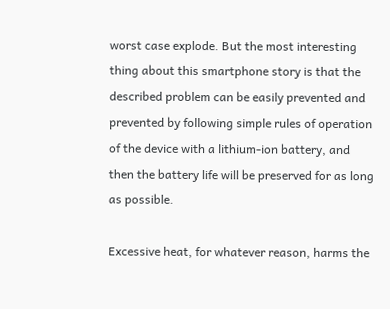worst case explode. But the most interesting thing about this smartphone story is that the described problem can be easily prevented and prevented by following simple rules of operation of the device with a lithium-ion battery, and then the battery life will be preserved for as long as possible.

Excessive heat, for whatever reason, harms the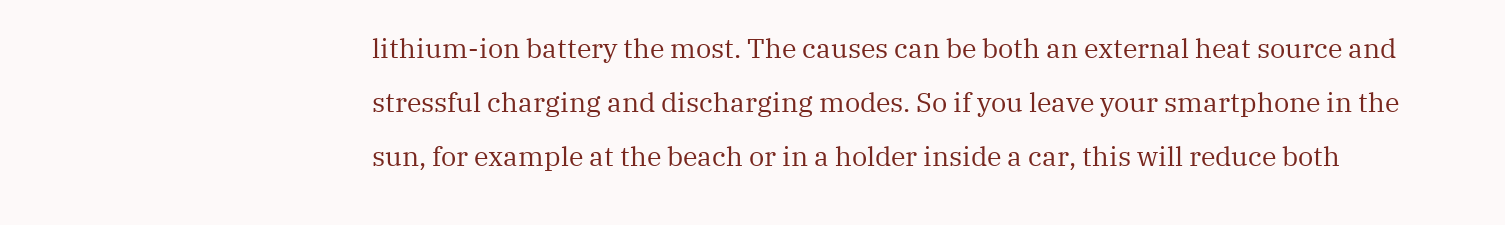lithium-ion battery the most. The causes can be both an external heat source and stressful charging and discharging modes. So if you leave your smartphone in the sun, for example at the beach or in a holder inside a car, this will reduce both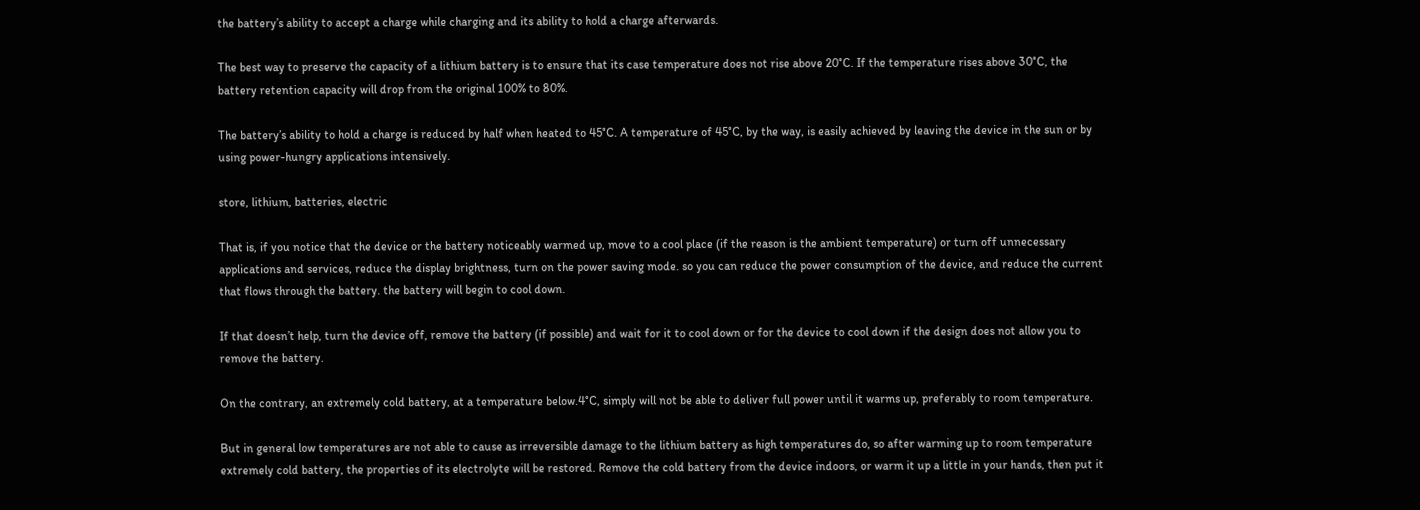the battery’s ability to accept a charge while charging and its ability to hold a charge afterwards.

The best way to preserve the capacity of a lithium battery is to ensure that its case temperature does not rise above 20°C. If the temperature rises above 30°C, the battery retention capacity will drop from the original 100% to 80%.

The battery’s ability to hold a charge is reduced by half when heated to 45°C. A temperature of 45°C, by the way, is easily achieved by leaving the device in the sun or by using power-hungry applications intensively.

store, lithium, batteries, electric

That is, if you notice that the device or the battery noticeably warmed up, move to a cool place (if the reason is the ambient temperature) or turn off unnecessary applications and services, reduce the display brightness, turn on the power saving mode. so you can reduce the power consumption of the device, and reduce the current that flows through the battery. the battery will begin to cool down.

If that doesn’t help, turn the device off, remove the battery (if possible) and wait for it to cool down or for the device to cool down if the design does not allow you to remove the battery.

On the contrary, an extremely cold battery, at a temperature below.4°C, simply will not be able to deliver full power until it warms up, preferably to room temperature.

But in general low temperatures are not able to cause as irreversible damage to the lithium battery as high temperatures do, so after warming up to room temperature extremely cold battery, the properties of its electrolyte will be restored. Remove the cold battery from the device indoors, or warm it up a little in your hands, then put it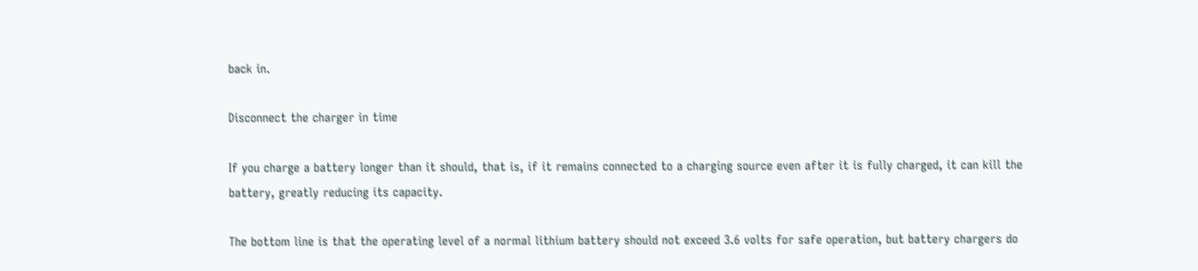back in.

Disconnect the charger in time

If you charge a battery longer than it should, that is, if it remains connected to a charging source even after it is fully charged, it can kill the battery, greatly reducing its capacity.

The bottom line is that the operating level of a normal lithium battery should not exceed 3.6 volts for safe operation, but battery chargers do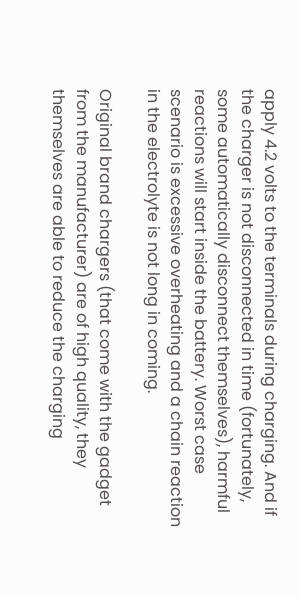apply 4.2 volts to the terminals during charging. And if the charger is not disconnected in time (fortunately, some automatically disconnect themselves), harmful reactions will start inside the battery. Worst case scenario is excessive overheating and a chain reaction in the electrolyte is not long in coming.

Original brand chargers (that come with the gadget from the manufacturer) are of high quality, they themselves are able to reduce the charging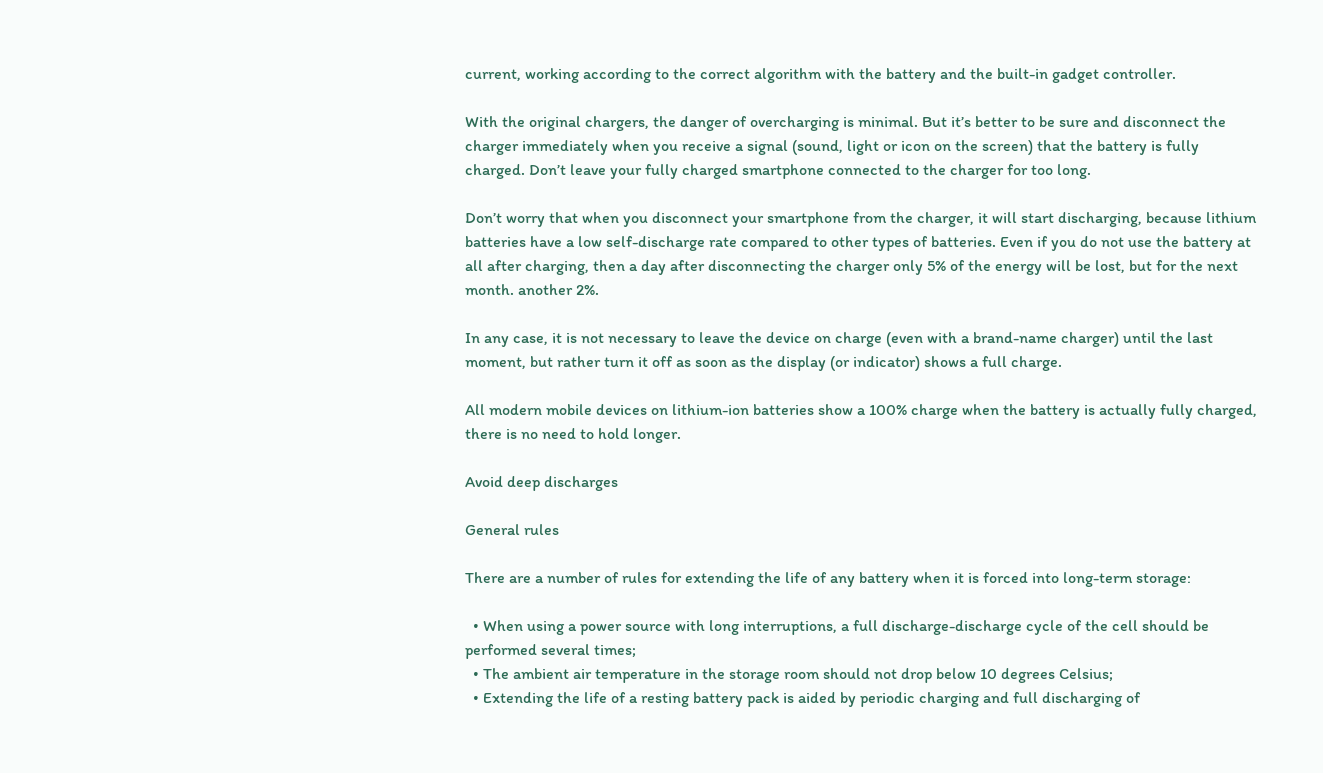current, working according to the correct algorithm with the battery and the built-in gadget controller.

With the original chargers, the danger of overcharging is minimal. But it’s better to be sure and disconnect the charger immediately when you receive a signal (sound, light or icon on the screen) that the battery is fully charged. Don’t leave your fully charged smartphone connected to the charger for too long.

Don’t worry that when you disconnect your smartphone from the charger, it will start discharging, because lithium batteries have a low self-discharge rate compared to other types of batteries. Even if you do not use the battery at all after charging, then a day after disconnecting the charger only 5% of the energy will be lost, but for the next month. another 2%.

In any case, it is not necessary to leave the device on charge (even with a brand-name charger) until the last moment, but rather turn it off as soon as the display (or indicator) shows a full charge.

All modern mobile devices on lithium-ion batteries show a 100% charge when the battery is actually fully charged, there is no need to hold longer.

Avoid deep discharges

General rules

There are a number of rules for extending the life of any battery when it is forced into long-term storage:

  • When using a power source with long interruptions, a full discharge-discharge cycle of the cell should be performed several times;
  • The ambient air temperature in the storage room should not drop below 10 degrees Celsius;
  • Extending the life of a resting battery pack is aided by periodic charging and full discharging of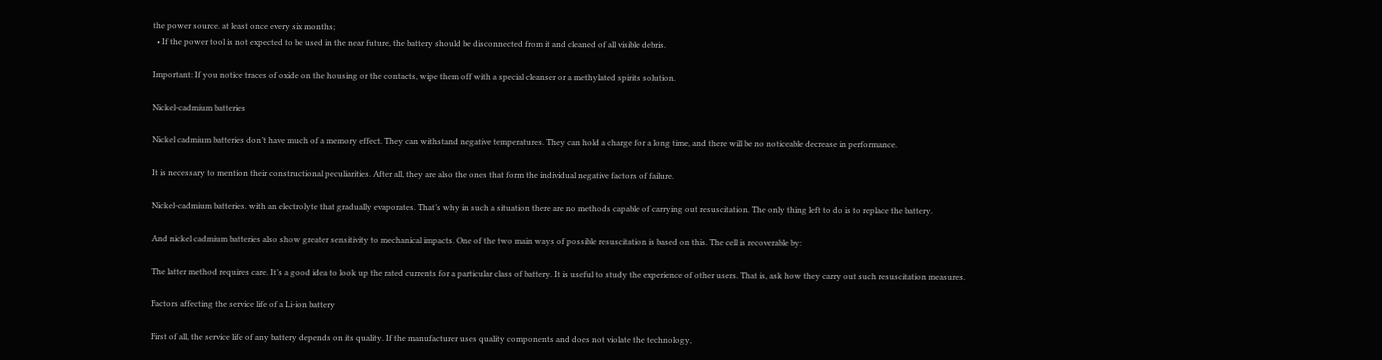the power source. at least once every six months;
  • If the power tool is not expected to be used in the near future, the battery should be disconnected from it and cleaned of all visible debris.

Important: If you notice traces of oxide on the housing or the contacts, wipe them off with a special cleanser or a methylated spirits solution.

Nickel-cadmium batteries

Nickel cadmium batteries don’t have much of a memory effect. They can withstand negative temperatures. They can hold a charge for a long time, and there will be no noticeable decrease in performance.

It is necessary to mention their constructional peculiarities. After all, they are also the ones that form the individual negative factors of failure.

Nickel-cadmium batteries. with an electrolyte that gradually evaporates. That’s why in such a situation there are no methods capable of carrying out resuscitation. The only thing left to do is to replace the battery.

And nickel cadmium batteries also show greater sensitivity to mechanical impacts. One of the two main ways of possible resuscitation is based on this. The cell is recoverable by:

The latter method requires care. It’s a good idea to look up the rated currents for a particular class of battery. It is useful to study the experience of other users. That is, ask how they carry out such resuscitation measures.

Factors affecting the service life of a Li-ion battery

First of all, the service life of any battery depends on its quality. If the manufacturer uses quality components and does not violate the technology,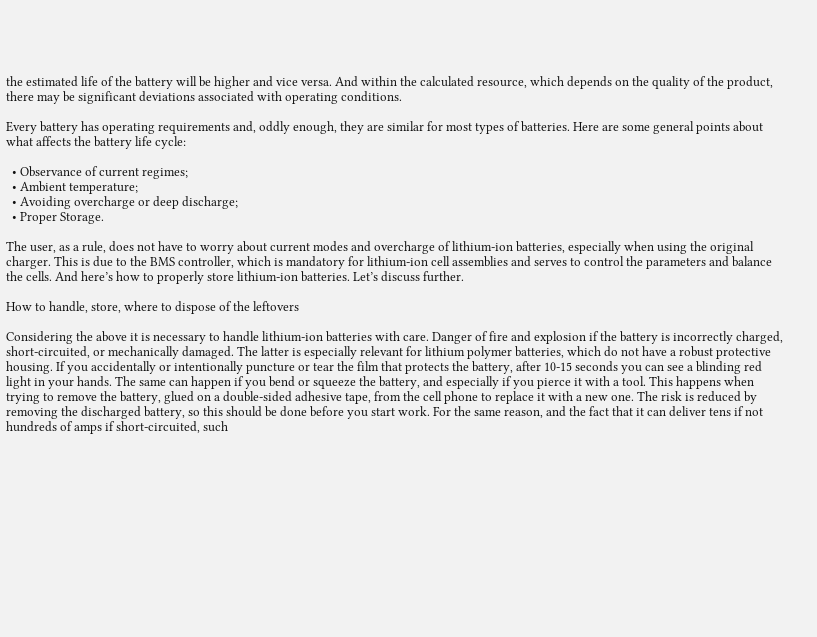the estimated life of the battery will be higher and vice versa. And within the calculated resource, which depends on the quality of the product, there may be significant deviations associated with operating conditions.

Every battery has operating requirements and, oddly enough, they are similar for most types of batteries. Here are some general points about what affects the battery life cycle:

  • Observance of current regimes;
  • Ambient temperature;
  • Avoiding overcharge or deep discharge;
  • Proper Storage.

The user, as a rule, does not have to worry about current modes and overcharge of lithium-ion batteries, especially when using the original charger. This is due to the BMS controller, which is mandatory for lithium-ion cell assemblies and serves to control the parameters and balance the cells. And here’s how to properly store lithium-ion batteries. Let’s discuss further.

How to handle, store, where to dispose of the leftovers

Considering the above it is necessary to handle lithium-ion batteries with care. Danger of fire and explosion if the battery is incorrectly charged, short-circuited, or mechanically damaged. The latter is especially relevant for lithium polymer batteries, which do not have a robust protective housing. If you accidentally or intentionally puncture or tear the film that protects the battery, after 10-15 seconds you can see a blinding red light in your hands. The same can happen if you bend or squeeze the battery, and especially if you pierce it with a tool. This happens when trying to remove the battery, glued on a double-sided adhesive tape, from the cell phone to replace it with a new one. The risk is reduced by removing the discharged battery, so this should be done before you start work. For the same reason, and the fact that it can deliver tens if not hundreds of amps if short-circuited, such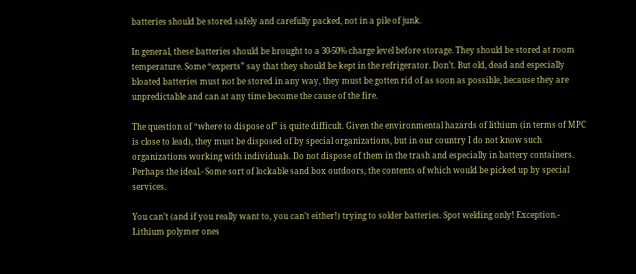batteries should be stored safely and carefully packed, not in a pile of junk.

In general, these batteries should be brought to a 30-50% charge level before storage. They should be stored at room temperature. Some “experts” say that they should be kept in the refrigerator. Don’t. But old, dead and especially bloated batteries must not be stored in any way, they must be gotten rid of as soon as possible, because they are unpredictable and can at any time become the cause of the fire.

The question of “where to dispose of” is quite difficult. Given the environmental hazards of lithium (in terms of MPC is close to lead), they must be disposed of by special organizations, but in our country I do not know such organizations working with individuals. Do not dispose of them in the trash and especially in battery containers. Perhaps the ideal.- Some sort of lockable sand box outdoors, the contents of which would be picked up by special services.

You can’t (and if you really want to, you can’t either!) trying to solder batteries. Spot welding only! Exception.- Lithium polymer ones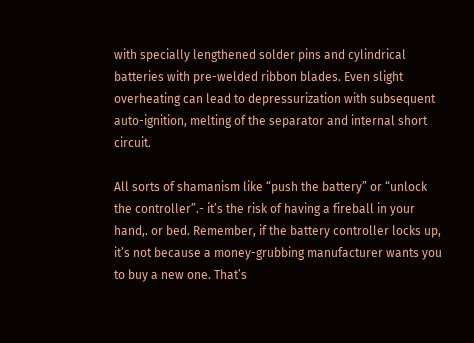with specially lengthened solder pins and cylindrical batteries with pre-welded ribbon blades. Even slight overheating can lead to depressurization with subsequent auto-ignition, melting of the separator and internal short circuit.

All sorts of shamanism like “push the battery” or “unlock the controller”.- it’s the risk of having a fireball in your hand,. or bed. Remember, if the battery controller locks up, it’s not because a money-grubbing manufacturer wants you to buy a new one. That’s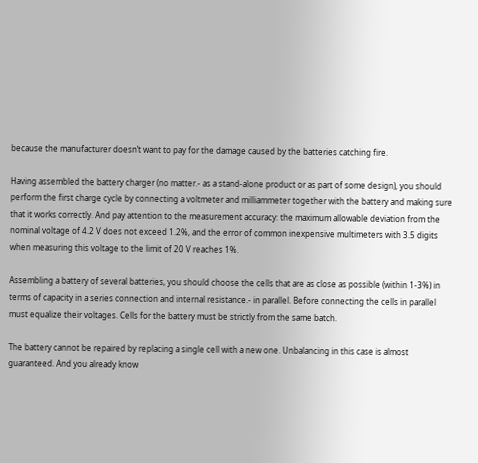because the manufacturer doesn’t want to pay for the damage caused by the batteries catching fire.

Having assembled the battery charger (no matter.- as a stand-alone product or as part of some design), you should perform the first charge cycle by connecting a voltmeter and milliammeter together with the battery and making sure that it works correctly. And pay attention to the measurement accuracy: the maximum allowable deviation from the nominal voltage of 4.2 V does not exceed 1.2%, and the error of common inexpensive multimeters with 3.5 digits when measuring this voltage to the limit of 20 V reaches 1%.

Assembling a battery of several batteries, you should choose the cells that are as close as possible (within 1-3%) in terms of capacity in a series connection and internal resistance.- in parallel. Before connecting the cells in parallel must equalize their voltages. Cells for the battery must be strictly from the same batch.

The battery cannot be repaired by replacing a single cell with a new one. Unbalancing in this case is almost guaranteed. And you already know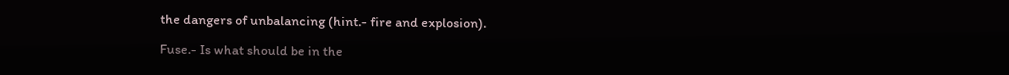the dangers of unbalancing (hint.- fire and explosion).

Fuse.- Is what should be in the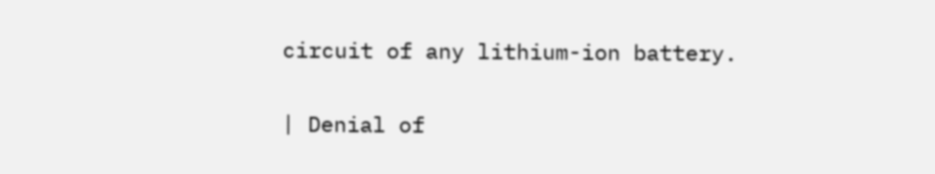circuit of any lithium-ion battery.

| Denial of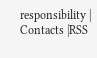responsibility | Contacts |RSS